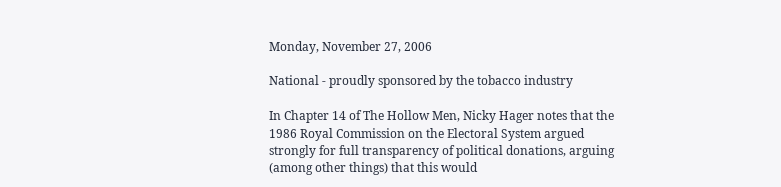Monday, November 27, 2006

National - proudly sponsored by the tobacco industry

In Chapter 14 of The Hollow Men, Nicky Hager notes that the 1986 Royal Commission on the Electoral System argued strongly for full transparency of political donations, arguing (among other things) that this would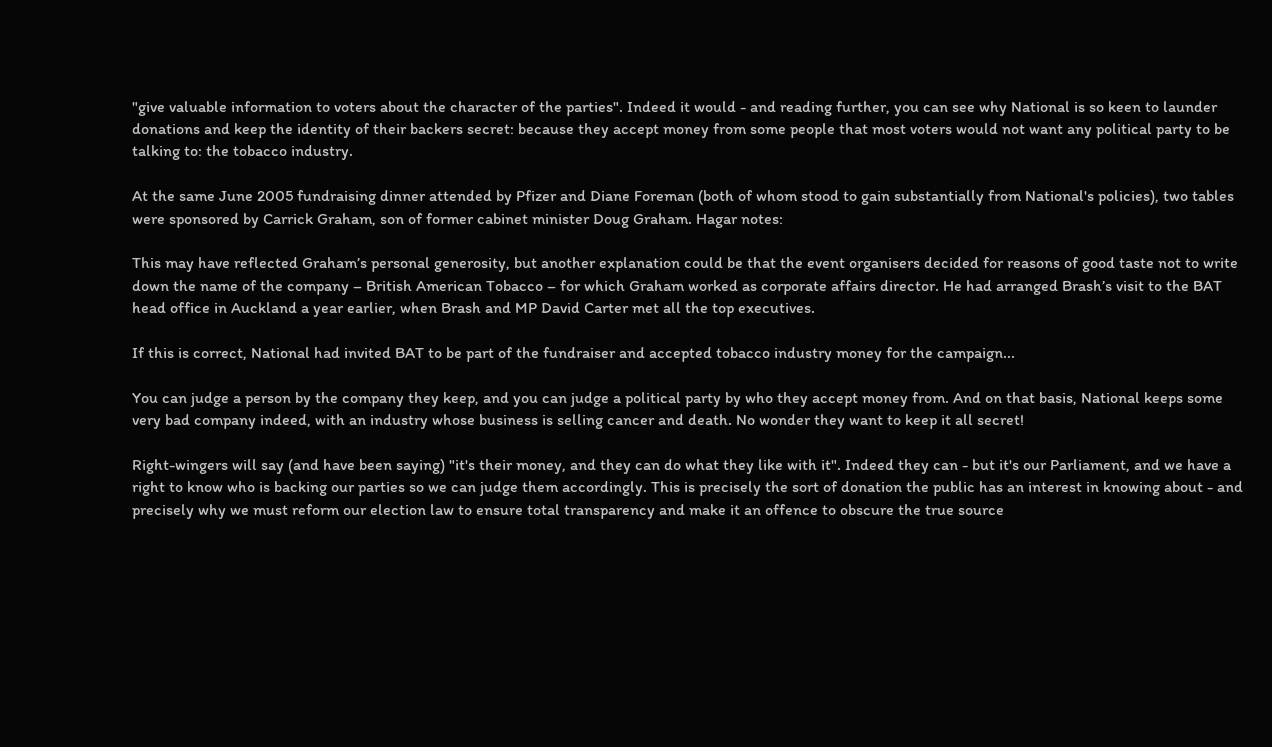"give valuable information to voters about the character of the parties". Indeed it would - and reading further, you can see why National is so keen to launder donations and keep the identity of their backers secret: because they accept money from some people that most voters would not want any political party to be talking to: the tobacco industry.

At the same June 2005 fundraising dinner attended by Pfizer and Diane Foreman (both of whom stood to gain substantially from National's policies), two tables were sponsored by Carrick Graham, son of former cabinet minister Doug Graham. Hagar notes:

This may have reflected Graham’s personal generosity, but another explanation could be that the event organisers decided for reasons of good taste not to write down the name of the company – British American Tobacco – for which Graham worked as corporate affairs director. He had arranged Brash’s visit to the BAT head office in Auckland a year earlier, when Brash and MP David Carter met all the top executives.

If this is correct, National had invited BAT to be part of the fundraiser and accepted tobacco industry money for the campaign...

You can judge a person by the company they keep, and you can judge a political party by who they accept money from. And on that basis, National keeps some very bad company indeed, with an industry whose business is selling cancer and death. No wonder they want to keep it all secret!

Right-wingers will say (and have been saying) "it's their money, and they can do what they like with it". Indeed they can - but it's our Parliament, and we have a right to know who is backing our parties so we can judge them accordingly. This is precisely the sort of donation the public has an interest in knowing about - and precisely why we must reform our election law to ensure total transparency and make it an offence to obscure the true source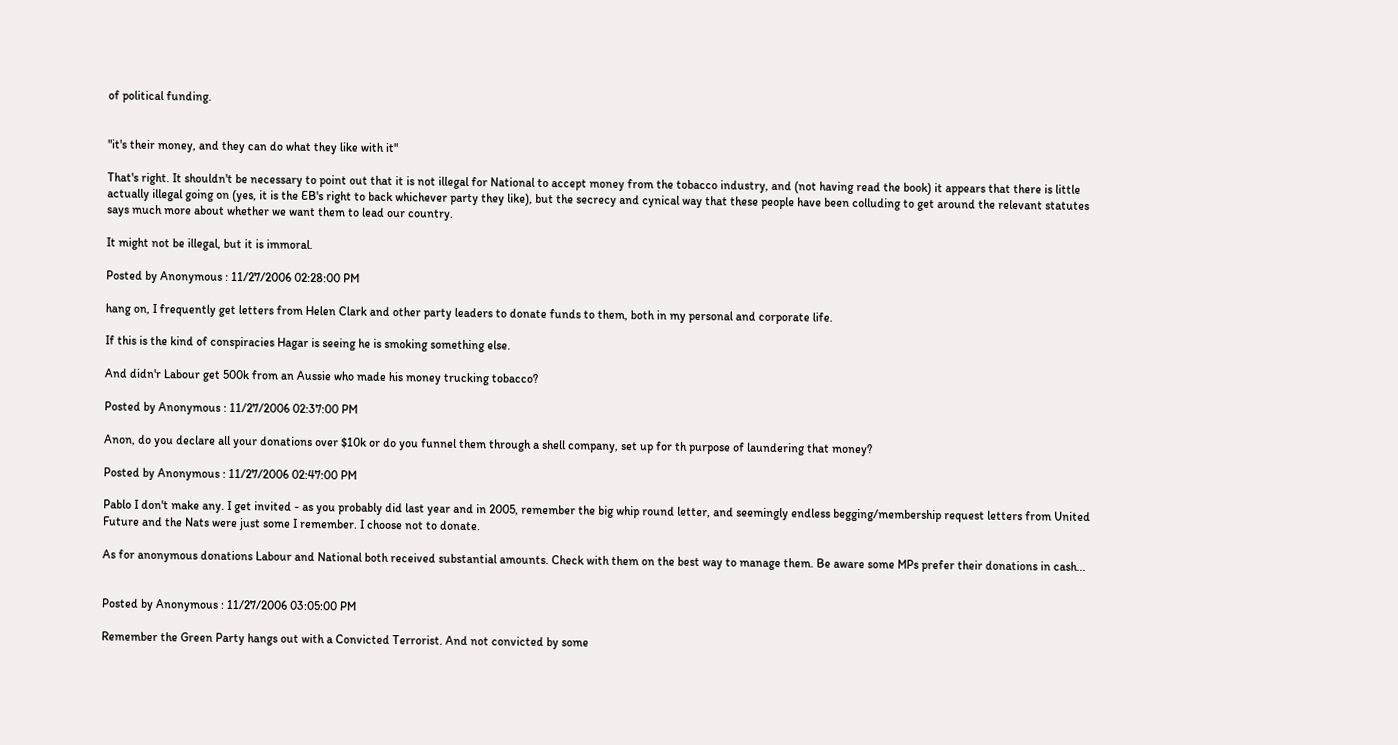of political funding.


"it's their money, and they can do what they like with it"

That's right. It shouldn't be necessary to point out that it is not illegal for National to accept money from the tobacco industry, and (not having read the book) it appears that there is little actually illegal going on (yes, it is the EB's right to back whichever party they like), but the secrecy and cynical way that these people have been colluding to get around the relevant statutes says much more about whether we want them to lead our country.

It might not be illegal, but it is immoral.

Posted by Anonymous : 11/27/2006 02:28:00 PM

hang on, I frequently get letters from Helen Clark and other party leaders to donate funds to them, both in my personal and corporate life.

If this is the kind of conspiracies Hagar is seeing he is smoking something else.

And didn'r Labour get 500k from an Aussie who made his money trucking tobacco?

Posted by Anonymous : 11/27/2006 02:37:00 PM

Anon, do you declare all your donations over $10k or do you funnel them through a shell company, set up for th purpose of laundering that money?

Posted by Anonymous : 11/27/2006 02:47:00 PM

Pablo I don't make any. I get invited - as you probably did last year and in 2005, remember the big whip round letter, and seemingly endless begging/membership request letters from United Future and the Nats were just some I remember. I choose not to donate.

As for anonymous donations Labour and National both received substantial amounts. Check with them on the best way to manage them. Be aware some MPs prefer their donations in cash...


Posted by Anonymous : 11/27/2006 03:05:00 PM

Remember the Green Party hangs out with a Convicted Terrorist. And not convicted by some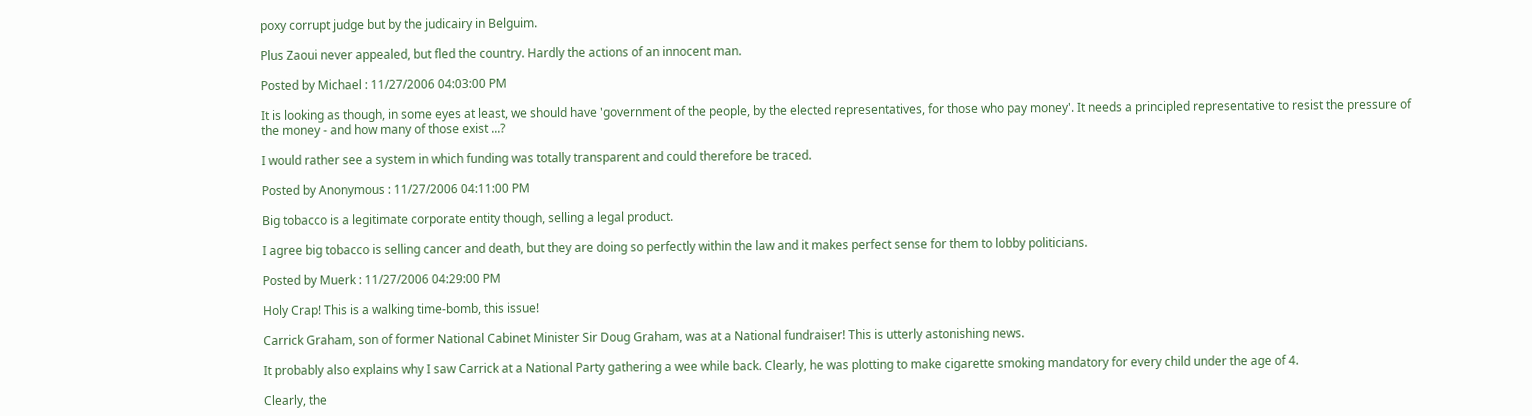poxy corrupt judge but by the judicairy in Belguim.

Plus Zaoui never appealed, but fled the country. Hardly the actions of an innocent man.

Posted by Michael : 11/27/2006 04:03:00 PM

It is looking as though, in some eyes at least, we should have 'government of the people, by the elected representatives, for those who pay money'. It needs a principled representative to resist the pressure of the money - and how many of those exist ...?

I would rather see a system in which funding was totally transparent and could therefore be traced.

Posted by Anonymous : 11/27/2006 04:11:00 PM

Big tobacco is a legitimate corporate entity though, selling a legal product.

I agree big tobacco is selling cancer and death, but they are doing so perfectly within the law and it makes perfect sense for them to lobby politicians.

Posted by Muerk : 11/27/2006 04:29:00 PM

Holy Crap! This is a walking time-bomb, this issue!

Carrick Graham, son of former National Cabinet Minister Sir Doug Graham, was at a National fundraiser! This is utterly astonishing news.

It probably also explains why I saw Carrick at a National Party gathering a wee while back. Clearly, he was plotting to make cigarette smoking mandatory for every child under the age of 4.

Clearly, the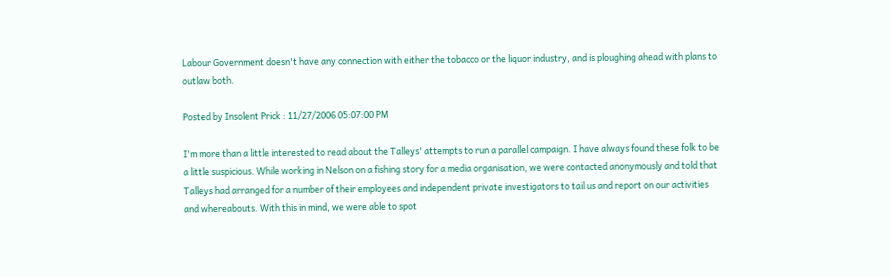Labour Government doesn't have any connection with either the tobacco or the liquor industry, and is ploughing ahead with plans to outlaw both.

Posted by Insolent Prick : 11/27/2006 05:07:00 PM

I'm more than a little interested to read about the Talleys' attempts to run a parallel campaign. I have always found these folk to be a little suspicious. While working in Nelson on a fishing story for a media organisation, we were contacted anonymously and told that Talleys had arranged for a number of their employees and independent private investigators to tail us and report on our activities and whereabouts. With this in mind, we were able to spot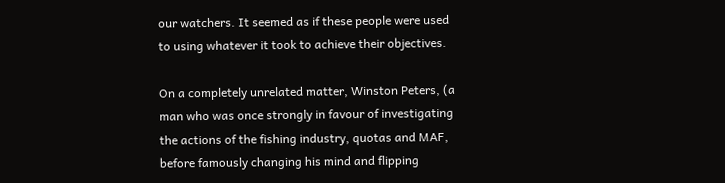our watchers. It seemed as if these people were used to using whatever it took to achieve their objectives.

On a completely unrelated matter, Winston Peters, (a man who was once strongly in favour of investigating the actions of the fishing industry, quotas and MAF, before famously changing his mind and flipping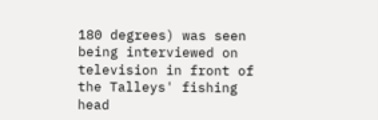180 degrees) was seen being interviewed on television in front of the Talleys' fishing head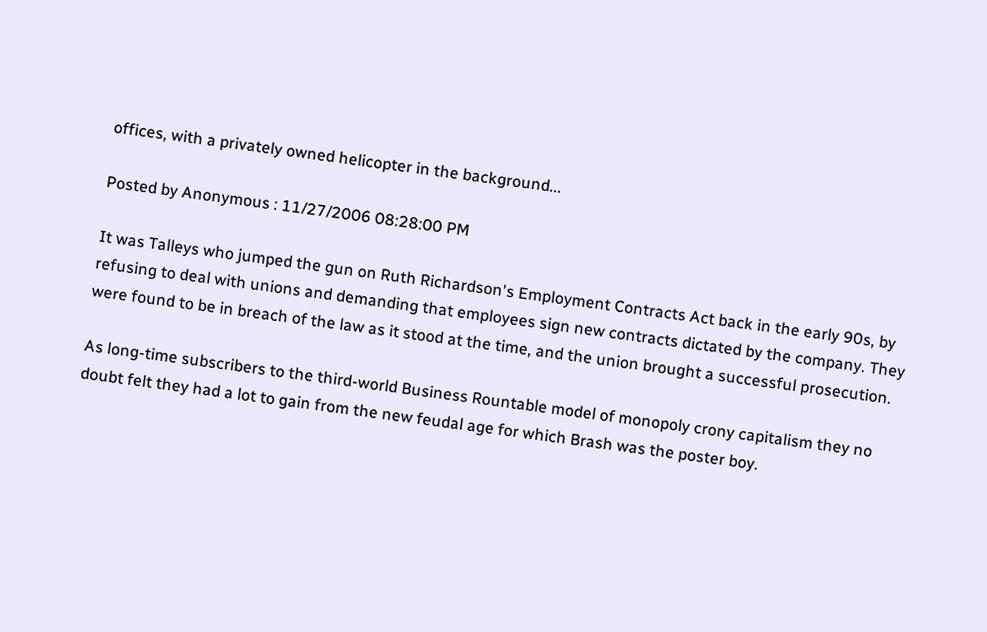offices, with a privately owned helicopter in the background...

Posted by Anonymous : 11/27/2006 08:28:00 PM

It was Talleys who jumped the gun on Ruth Richardson's Employment Contracts Act back in the early 90s, by refusing to deal with unions and demanding that employees sign new contracts dictated by the company. They were found to be in breach of the law as it stood at the time, and the union brought a successful prosecution.

As long-time subscribers to the third-world Business Rountable model of monopoly crony capitalism they no doubt felt they had a lot to gain from the new feudal age for which Brash was the poster boy.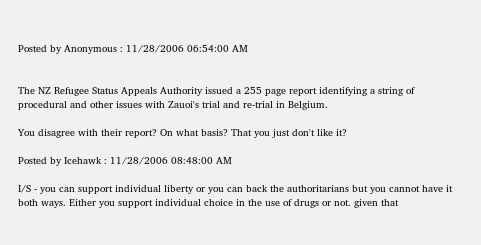Posted by Anonymous : 11/28/2006 06:54:00 AM


The NZ Refugee Status Appeals Authority issued a 255 page report identifying a string of procedural and other issues with Zauoi's trial and re-trial in Belgium.

You disagree with their report? On what basis? That you just don't like it?

Posted by Icehawk : 11/28/2006 08:48:00 AM

I/S - you can support individual liberty or you can back the authoritarians but you cannot have it both ways. Either you support individual choice in the use of drugs or not. given that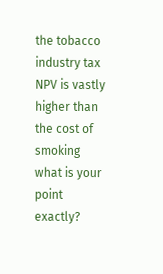the tobacco industry tax NPV is vastly higher than the cost of smoking what is your point exactly?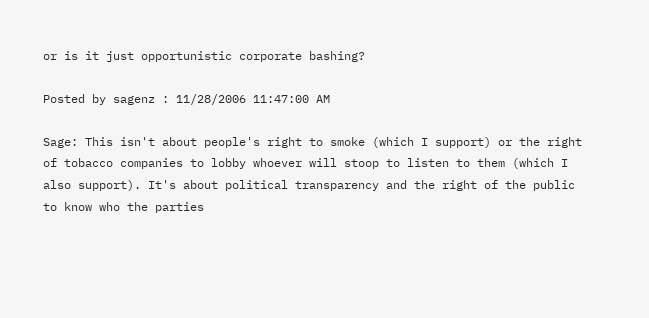or is it just opportunistic corporate bashing?

Posted by sagenz : 11/28/2006 11:47:00 AM

Sage: This isn't about people's right to smoke (which I support) or the right of tobacco companies to lobby whoever will stoop to listen to them (which I also support). It's about political transparency and the right of the public to know who the parties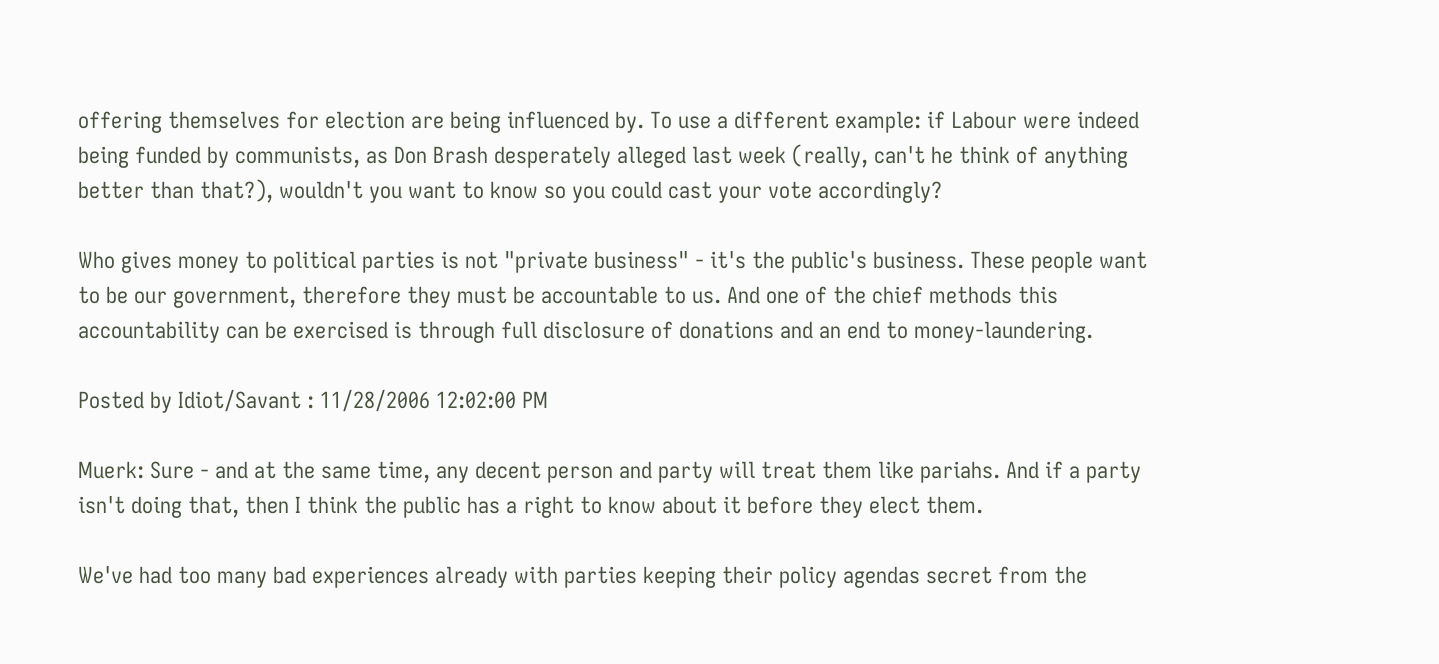offering themselves for election are being influenced by. To use a different example: if Labour were indeed being funded by communists, as Don Brash desperately alleged last week (really, can't he think of anything better than that?), wouldn't you want to know so you could cast your vote accordingly?

Who gives money to political parties is not "private business" - it's the public's business. These people want to be our government, therefore they must be accountable to us. And one of the chief methods this accountability can be exercised is through full disclosure of donations and an end to money-laundering.

Posted by Idiot/Savant : 11/28/2006 12:02:00 PM

Muerk: Sure - and at the same time, any decent person and party will treat them like pariahs. And if a party isn't doing that, then I think the public has a right to know about it before they elect them.

We've had too many bad experiences already with parties keeping their policy agendas secret from the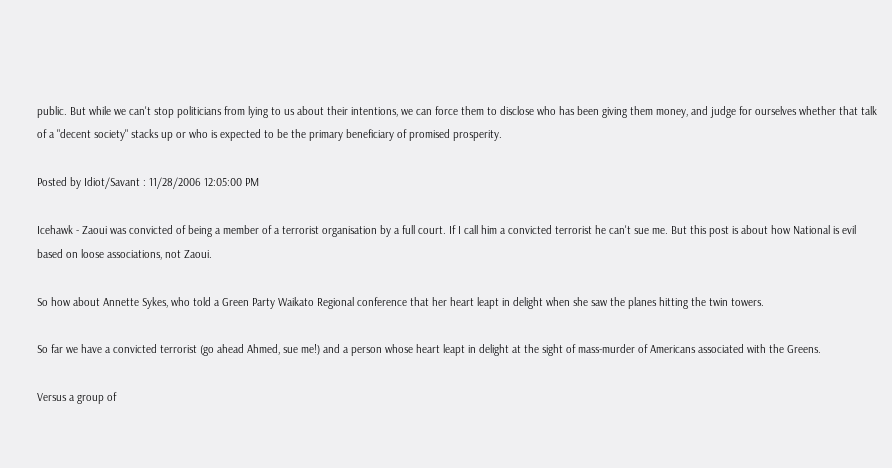public. But while we can't stop politicians from lying to us about their intentions, we can force them to disclose who has been giving them money, and judge for ourselves whether that talk of a "decent society" stacks up or who is expected to be the primary beneficiary of promised prosperity.

Posted by Idiot/Savant : 11/28/2006 12:05:00 PM

Icehawk - Zaoui was convicted of being a member of a terrorist organisation by a full court. If I call him a convicted terrorist he can't sue me. But this post is about how National is evil based on loose associations, not Zaoui.

So how about Annette Sykes, who told a Green Party Waikato Regional conference that her heart leapt in delight when she saw the planes hitting the twin towers.

So far we have a convicted terrorist (go ahead Ahmed, sue me!) and a person whose heart leapt in delight at the sight of mass-murder of Americans associated with the Greens.

Versus a group of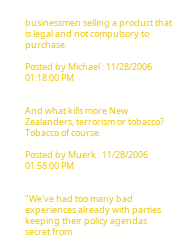businessmen selling a product that is legal and not compulsory to purchase.

Posted by Michael : 11/28/2006 01:18:00 PM


And what kills more New Zealanders, terrorism or tobacco? Tobacco of course.

Posted by Muerk : 11/28/2006 01:58:00 PM


"We've had too many bad experiences already with parties keeping their policy agendas secret from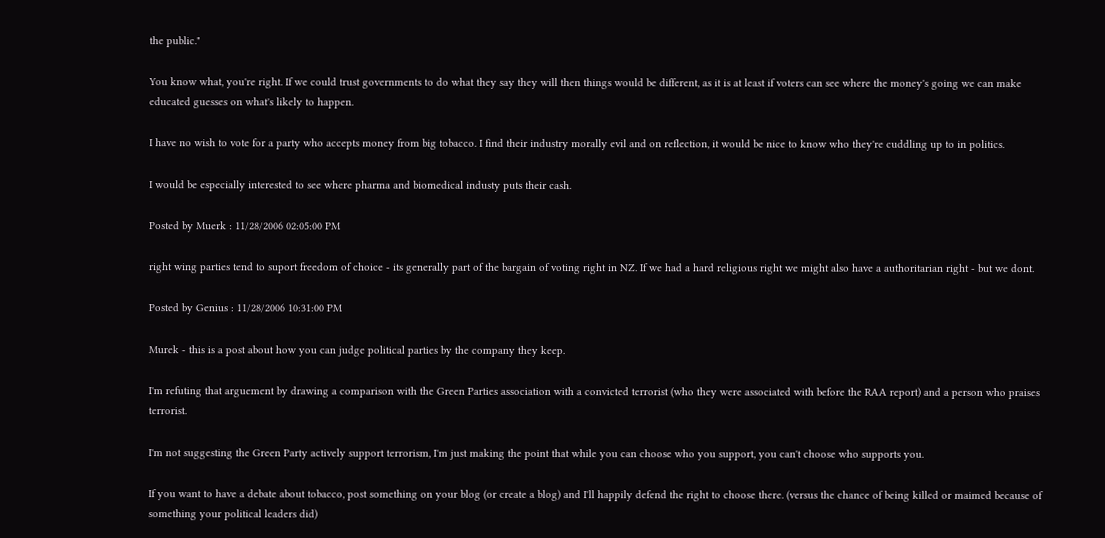the public."

You know what, you're right. If we could trust governments to do what they say they will then things would be different, as it is at least if voters can see where the money's going we can make educated guesses on what's likely to happen.

I have no wish to vote for a party who accepts money from big tobacco. I find their industry morally evil and on reflection, it would be nice to know who they're cuddling up to in politics.

I would be especially interested to see where pharma and biomedical industy puts their cash.

Posted by Muerk : 11/28/2006 02:05:00 PM

right wing parties tend to suport freedom of choice - its generally part of the bargain of voting right in NZ. If we had a hard religious right we might also have a authoritarian right - but we dont.

Posted by Genius : 11/28/2006 10:31:00 PM

Murek - this is a post about how you can judge political parties by the company they keep.

I'm refuting that arguement by drawing a comparison with the Green Parties association with a convicted terrorist (who they were associated with before the RAA report) and a person who praises terrorist.

I'm not suggesting the Green Party actively support terrorism, I'm just making the point that while you can choose who you support, you can't choose who supports you.

If you want to have a debate about tobacco, post something on your blog (or create a blog) and I'll happily defend the right to choose there. (versus the chance of being killed or maimed because of something your political leaders did)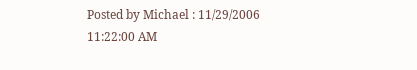Posted by Michael : 11/29/2006 11:22:00 AM